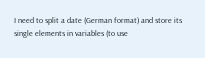I need to split a date (German format) and store its single elements in variables (to use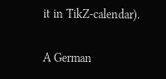it in TikZ-calendar).

A German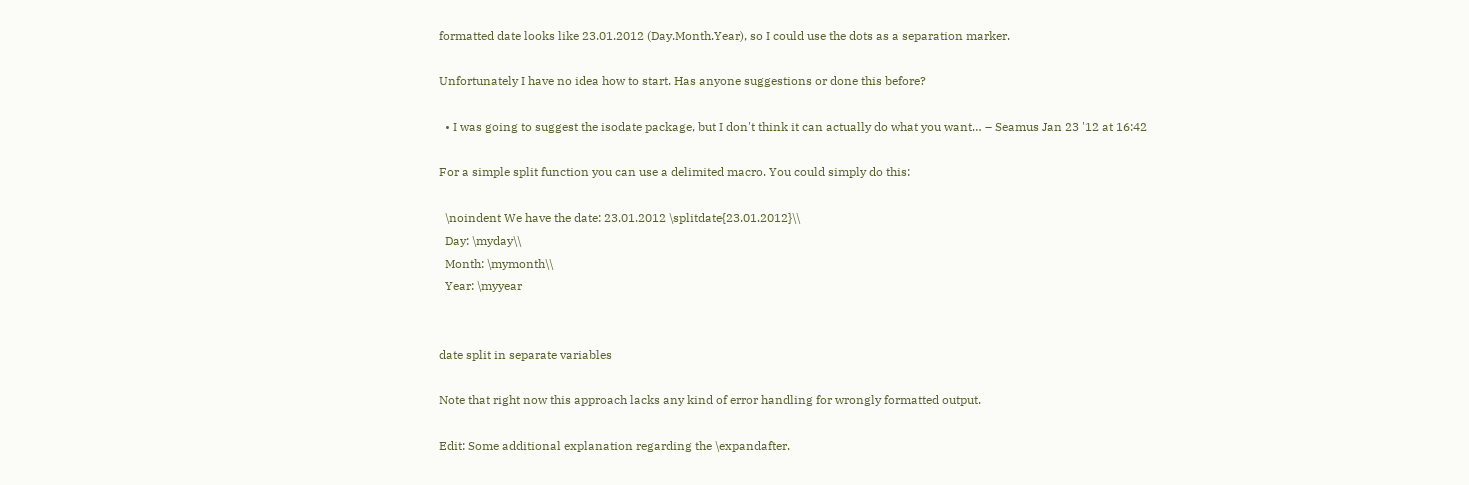formatted date looks like 23.01.2012 (Day.Month.Year), so I could use the dots as a separation marker.

Unfortunately I have no idea how to start. Has anyone suggestions or done this before?

  • I was going to suggest the isodate package, but I don't think it can actually do what you want… – Seamus Jan 23 '12 at 16:42

For a simple split function you can use a delimited macro. You could simply do this:

  \noindent We have the date: 23.01.2012 \splitdate{23.01.2012}\\
  Day: \myday\\
  Month: \mymonth\\
  Year: \myyear


date split in separate variables

Note that right now this approach lacks any kind of error handling for wrongly formatted output.

Edit: Some additional explanation regarding the \expandafter.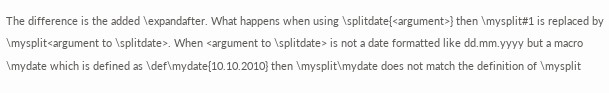The difference is the added \expandafter. What happens when using \splitdate{<argument>} then \mysplit#1 is replaced by \mysplit<argument to \splitdate>. When <argument to \splitdate> is not a date formatted like dd.mm.yyyy but a macro \mydate which is defined as \def\mydate{10.10.2010} then \mysplit\mydate does not match the definition of \mysplit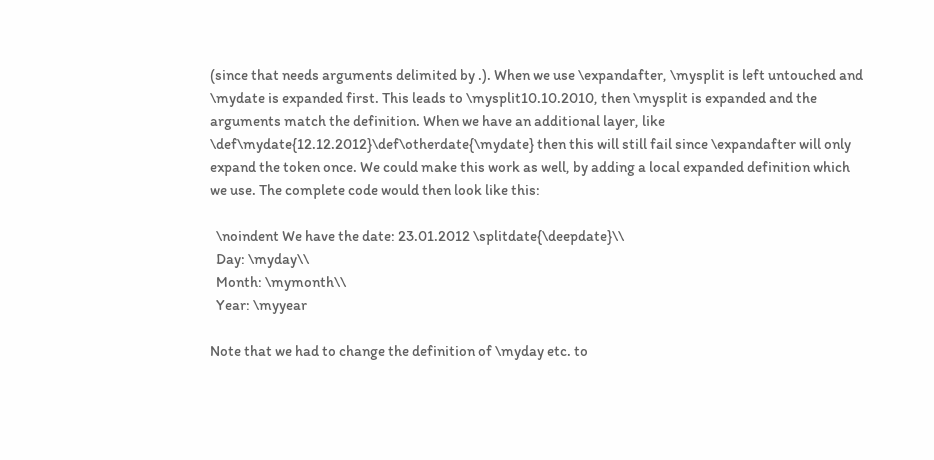(since that needs arguments delimited by .). When we use \expandafter, \mysplit is left untouched and \mydate is expanded first. This leads to \mysplit10.10.2010, then \mysplit is expanded and the arguments match the definition. When we have an additional layer, like \def\mydate{12.12.2012}\def\otherdate{\mydate} then this will still fail since \expandafter will only expand the token once. We could make this work as well, by adding a local expanded definition which we use. The complete code would then look like this:

  \noindent We have the date: 23.01.2012 \splitdate{\deepdate}\\
  Day: \myday\\
  Month: \mymonth\\
  Year: \myyear

Note that we had to change the definition of \myday etc. to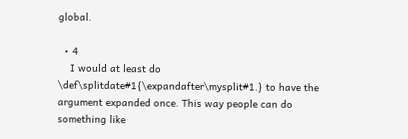global.

  • 4
    I would at least do \def\splitdate#1{\expandafter\mysplit#1.} to have the argument expanded once. This way people can do something like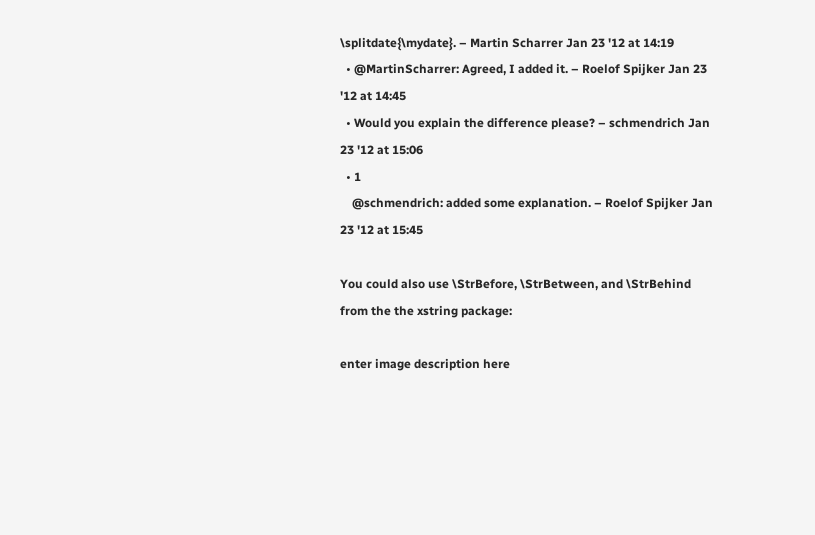\splitdate{\mydate}. – Martin Scharrer Jan 23 '12 at 14:19
  • @MartinScharrer: Agreed, I added it. – Roelof Spijker Jan 23 '12 at 14:45
  • Would you explain the difference please? – schmendrich Jan 23 '12 at 15:06
  • 1
    @schmendrich: added some explanation. – Roelof Spijker Jan 23 '12 at 15:45

You could also use \StrBefore, \StrBetween, and \StrBehind from the the xstring package:

enter image description here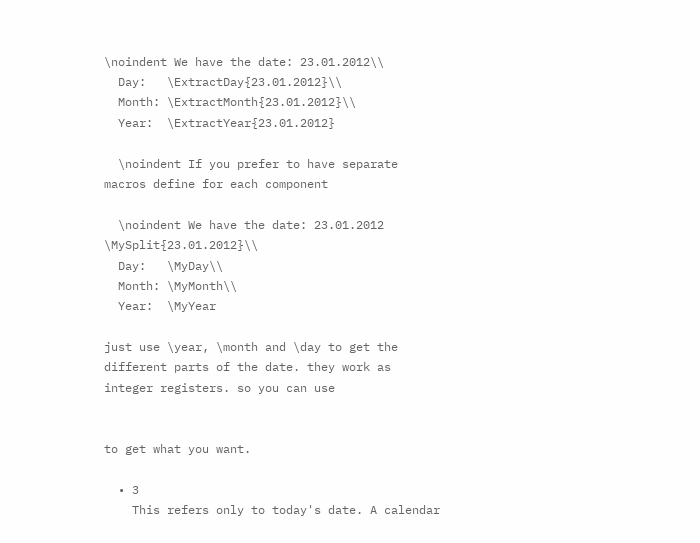\noindent We have the date: 23.01.2012\\
  Day:   \ExtractDay{23.01.2012}\\
  Month: \ExtractMonth{23.01.2012}\\
  Year:  \ExtractYear{23.01.2012}

  \noindent If you prefer to have separate macros define for each component

  \noindent We have the date: 23.01.2012 \MySplit{23.01.2012}\\
  Day:   \MyDay\\
  Month: \MyMonth\\
  Year:  \MyYear

just use \year, \month and \day to get the different parts of the date. they work as integer registers. so you can use


to get what you want.

  • 3
    This refers only to today's date. A calendar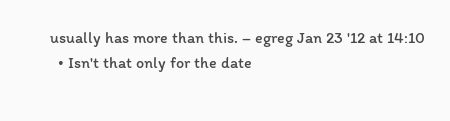usually has more than this. – egreg Jan 23 '12 at 14:10
  • Isn't that only for the date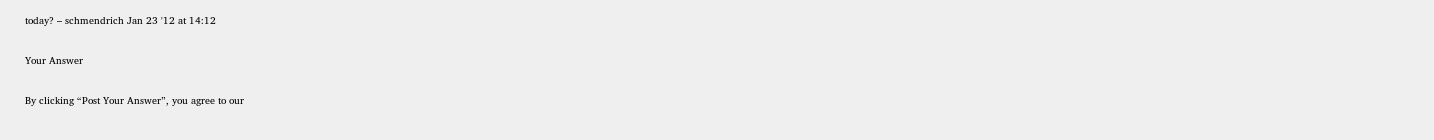today? – schmendrich Jan 23 '12 at 14:12

Your Answer

By clicking “Post Your Answer”, you agree to our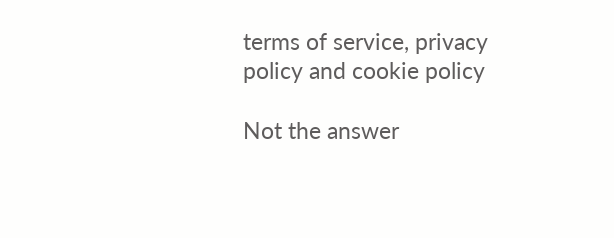terms of service, privacy policy and cookie policy

Not the answer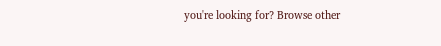you're looking for? Browse other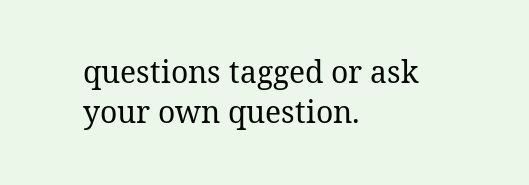questions tagged or ask your own question.